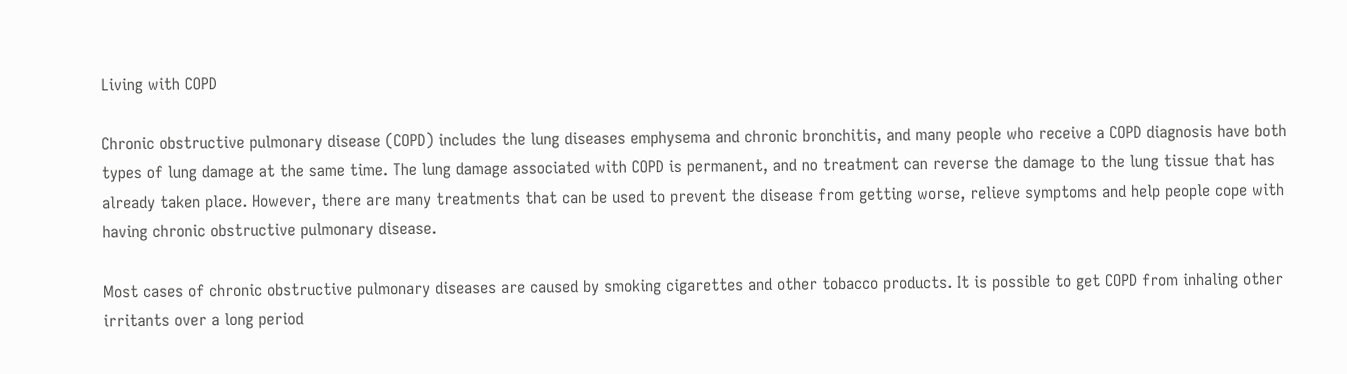Living with COPD

Chronic obstructive pulmonary disease (COPD) includes the lung diseases emphysema and chronic bronchitis, and many people who receive a COPD diagnosis have both types of lung damage at the same time. The lung damage associated with COPD is permanent, and no treatment can reverse the damage to the lung tissue that has already taken place. However, there are many treatments that can be used to prevent the disease from getting worse, relieve symptoms and help people cope with having chronic obstructive pulmonary disease.

Most cases of chronic obstructive pulmonary diseases are caused by smoking cigarettes and other tobacco products. It is possible to get COPD from inhaling other irritants over a long period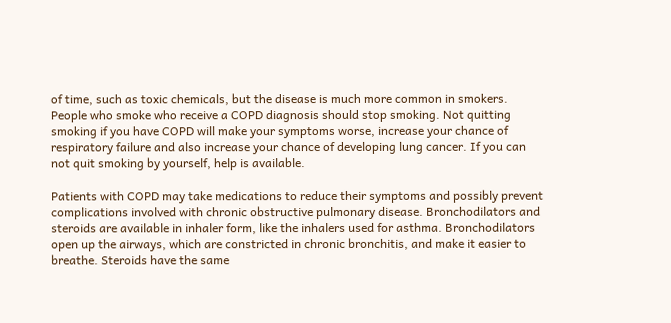of time, such as toxic chemicals, but the disease is much more common in smokers. People who smoke who receive a COPD diagnosis should stop smoking. Not quitting smoking if you have COPD will make your symptoms worse, increase your chance of respiratory failure and also increase your chance of developing lung cancer. If you can not quit smoking by yourself, help is available.

Patients with COPD may take medications to reduce their symptoms and possibly prevent complications involved with chronic obstructive pulmonary disease. Bronchodilators and steroids are available in inhaler form, like the inhalers used for asthma. Bronchodilators open up the airways, which are constricted in chronic bronchitis, and make it easier to breathe. Steroids have the same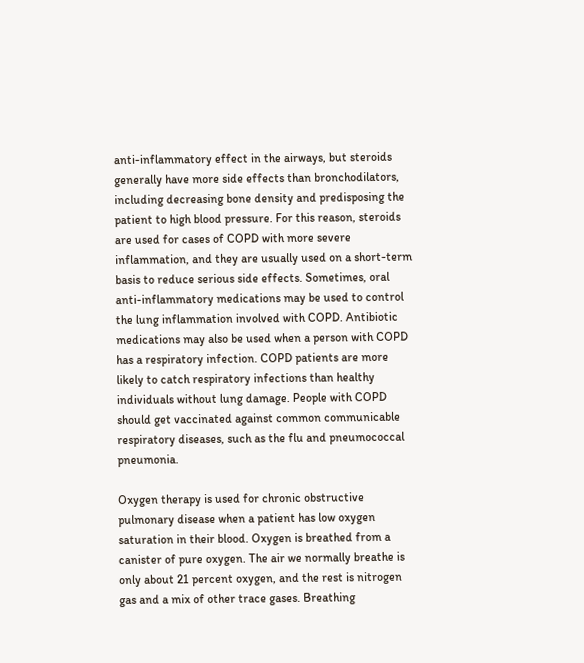anti-inflammatory effect in the airways, but steroids generally have more side effects than bronchodilators, including decreasing bone density and predisposing the patient to high blood pressure. For this reason, steroids are used for cases of COPD with more severe inflammation, and they are usually used on a short-term basis to reduce serious side effects. Sometimes, oral anti-inflammatory medications may be used to control the lung inflammation involved with COPD. Antibiotic medications may also be used when a person with COPD has a respiratory infection. COPD patients are more likely to catch respiratory infections than healthy individuals without lung damage. People with COPD should get vaccinated against common communicable respiratory diseases, such as the flu and pneumococcal pneumonia.

Oxygen therapy is used for chronic obstructive pulmonary disease when a patient has low oxygen saturation in their blood. Oxygen is breathed from a canister of pure oxygen. The air we normally breathe is only about 21 percent oxygen, and the rest is nitrogen gas and a mix of other trace gases. Breathing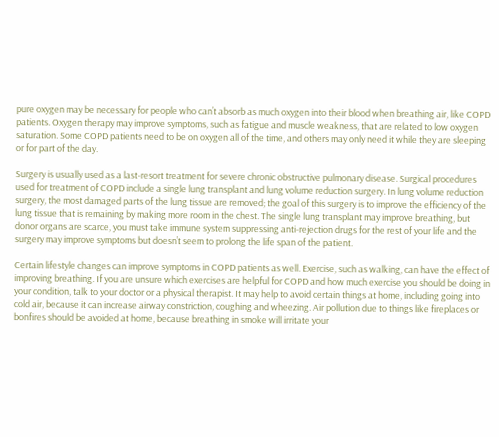pure oxygen may be necessary for people who can’t absorb as much oxygen into their blood when breathing air, like COPD patients. Oxygen therapy may improve symptoms, such as fatigue and muscle weakness, that are related to low oxygen saturation. Some COPD patients need to be on oxygen all of the time, and others may only need it while they are sleeping or for part of the day.

Surgery is usually used as a last-resort treatment for severe chronic obstructive pulmonary disease. Surgical procedures used for treatment of COPD include a single lung transplant and lung volume reduction surgery. In lung volume reduction surgery, the most damaged parts of the lung tissue are removed; the goal of this surgery is to improve the efficiency of the lung tissue that is remaining by making more room in the chest. The single lung transplant may improve breathing, but donor organs are scarce, you must take immune system suppressing anti-rejection drugs for the rest of your life and the surgery may improve symptoms but doesn’t seem to prolong the life span of the patient.

Certain lifestyle changes can improve symptoms in COPD patients as well. Exercise, such as walking, can have the effect of improving breathing. If you are unsure which exercises are helpful for COPD and how much exercise you should be doing in your condition, talk to your doctor or a physical therapist. It may help to avoid certain things at home, including going into cold air, because it can increase airway constriction, coughing and wheezing. Air pollution due to things like fireplaces or bonfires should be avoided at home, because breathing in smoke will irritate your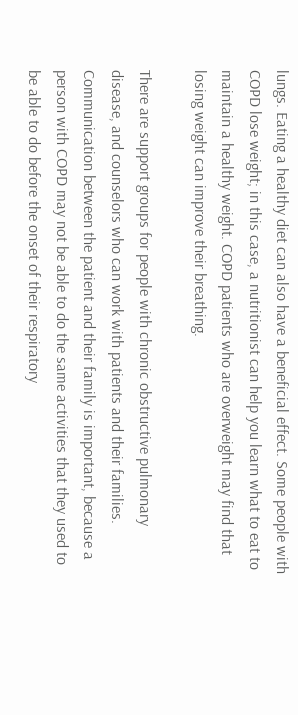lungs. Eating a healthy diet can also have a beneficial effect. Some people with COPD lose weight; in this case, a nutritionist can help you learn what to eat to maintain a healthy weight. COPD patients who are overweight may find that losing weight can improve their breathing.

There are support groups for people with chronic obstructive pulmonary disease, and counselors who can work with patients and their families. Communication between the patient and their family is important, because a person with COPD may not be able to do the same activities that they used to be able to do before the onset of their respiratory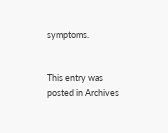symptoms.


This entry was posted in Archives